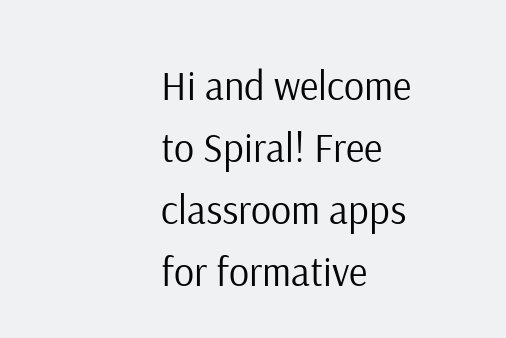Hi and welcome to Spiral! Free classroom apps for formative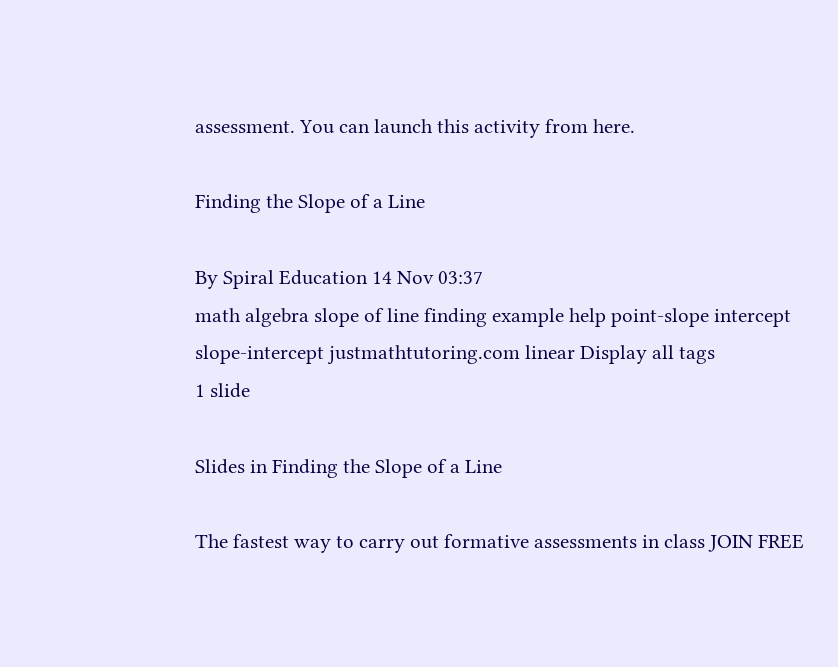assessment. You can launch this activity from here.

Finding the Slope of a Line

By Spiral Education 14 Nov 03:37
math algebra slope of line finding example help point-slope intercept slope-intercept justmathtutoring.com linear Display all tags
1 slide

Slides in Finding the Slope of a Line

The fastest way to carry out formative assessments in class JOIN FREE